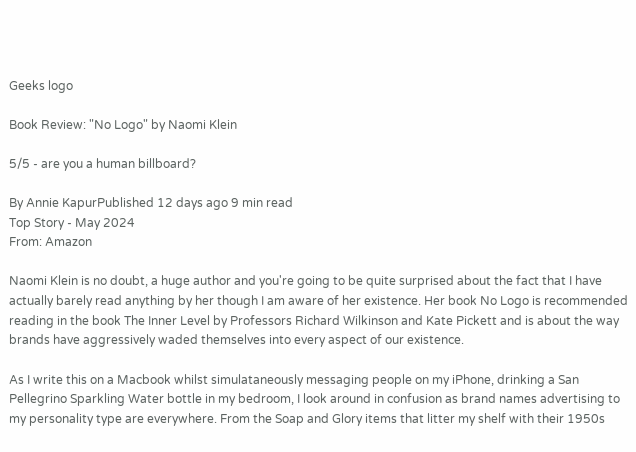Geeks logo

Book Review: "No Logo" by Naomi Klein

5/5 - are you a human billboard?

By Annie KapurPublished 12 days ago 9 min read
Top Story - May 2024
From: Amazon

Naomi Klein is no doubt, a huge author and you're going to be quite surprised about the fact that I have actually barely read anything by her though I am aware of her existence. Her book No Logo is recommended reading in the book The Inner Level by Professors Richard Wilkinson and Kate Pickett and is about the way brands have aggressively waded themselves into every aspect of our existence.

As I write this on a Macbook whilst simulataneously messaging people on my iPhone, drinking a San Pellegrino Sparkling Water bottle in my bedroom, I look around in confusion as brand names advertising to my personality type are everywhere. From the Soap and Glory items that litter my shelf with their 1950s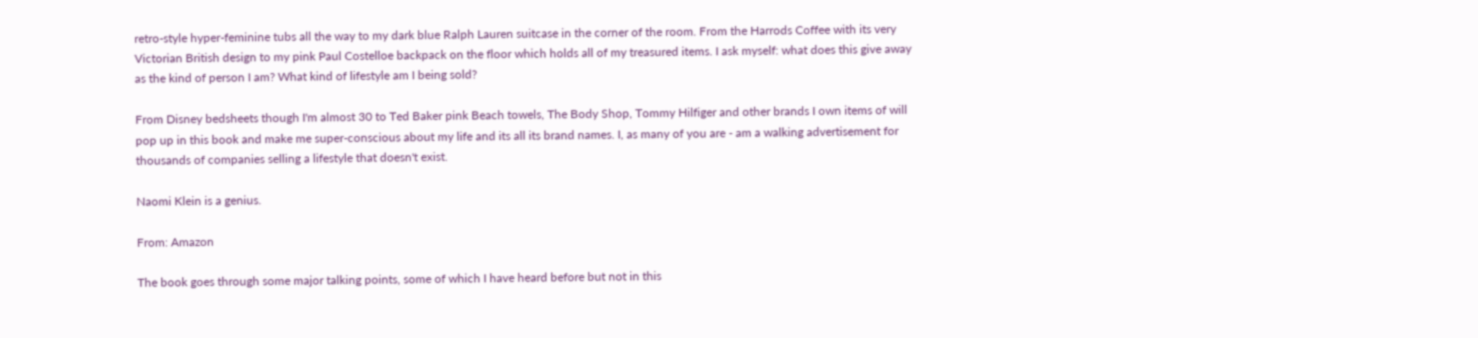retro-style hyper-feminine tubs all the way to my dark blue Ralph Lauren suitcase in the corner of the room. From the Harrods Coffee with its very Victorian British design to my pink Paul Costelloe backpack on the floor which holds all of my treasured items. I ask myself: what does this give away as the kind of person I am? What kind of lifestyle am I being sold?

From Disney bedsheets though I'm almost 30 to Ted Baker pink Beach towels, The Body Shop, Tommy Hilfiger and other brands I own items of will pop up in this book and make me super-conscious about my life and its all its brand names. I, as many of you are - am a walking advertisement for thousands of companies selling a lifestyle that doesn't exist.

Naomi Klein is a genius.

From: Amazon

The book goes through some major talking points, some of which I have heard before but not in this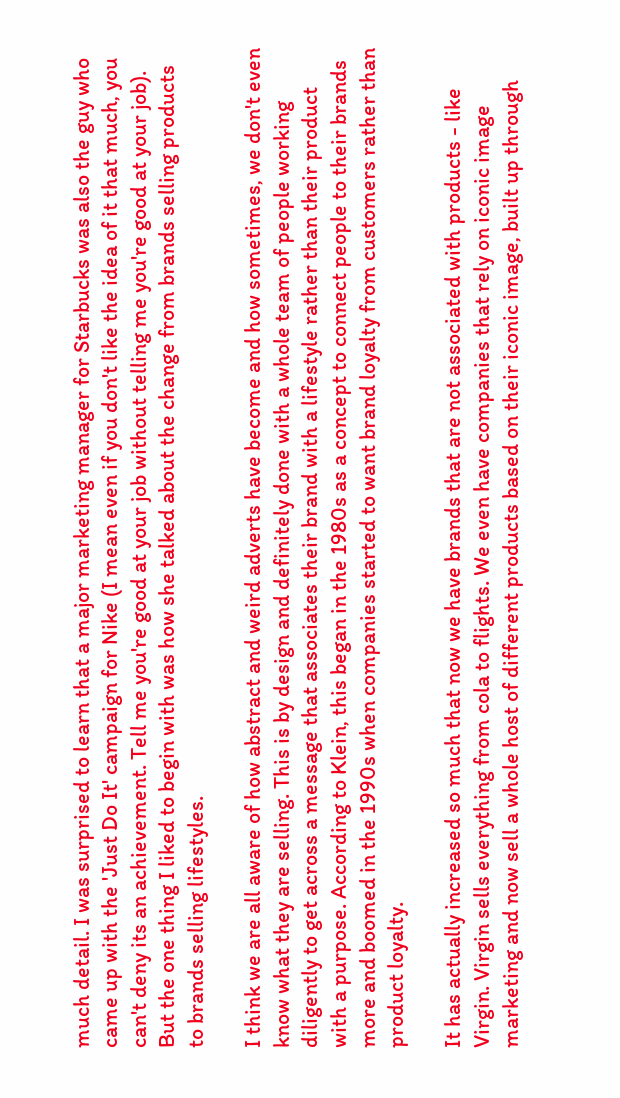much detail. I was surprised to learn that a major marketing manager for Starbucks was also the guy who came up with the 'Just Do It' campaign for Nike (I mean even if you don't like the idea of it that much, you can't deny its an achievement. Tell me you're good at your job without telling me you're good at your job). But the one thing I liked to begin with was how she talked about the change from brands selling products to brands selling lifestyles.

I think we are all aware of how abstract and weird adverts have become and how sometimes, we don't even know what they are selling. This is by design and definitely done with a whole team of people working diligently to get across a message that associates their brand with a lifestyle rather than their product with a purpose. According to Klein, this began in the 1980s as a concept to connect people to their brands more and boomed in the 1990s when companies started to want brand loyalty from customers rather than product loyalty.

It has actually increased so much that now we have brands that are not associated with products - like Virgin. Virgin sells everything from cola to flights. We even have companies that rely on iconic image marketing and now sell a whole host of different products based on their iconic image, built up through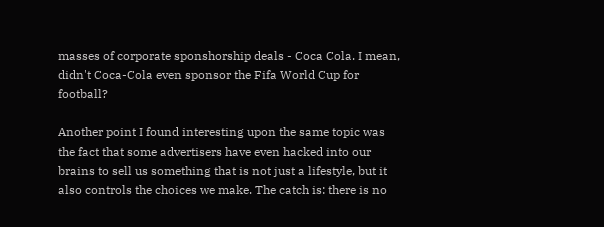masses of corporate sponshorship deals - Coca Cola. I mean, didn't Coca-Cola even sponsor the Fifa World Cup for football?

Another point I found interesting upon the same topic was the fact that some advertisers have even hacked into our brains to sell us something that is not just a lifestyle, but it also controls the choices we make. The catch is: there is no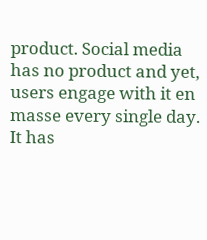product. Social media has no product and yet, users engage with it en masse every single day. It has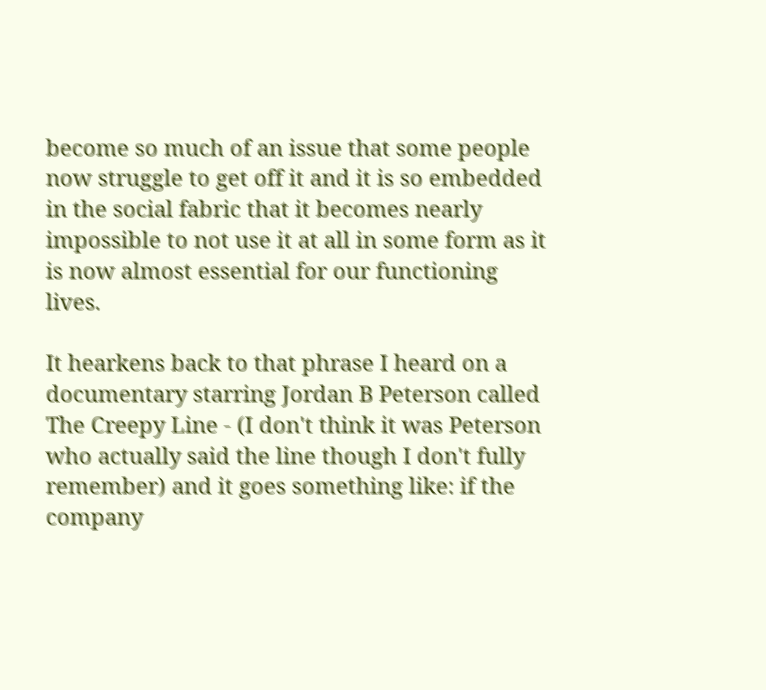become so much of an issue that some people now struggle to get off it and it is so embedded in the social fabric that it becomes nearly impossible to not use it at all in some form as it is now almost essential for our functioning lives.

It hearkens back to that phrase I heard on a documentary starring Jordan B Peterson called The Creepy Line - (I don't think it was Peterson who actually said the line though I don't fully remember) and it goes something like: if the company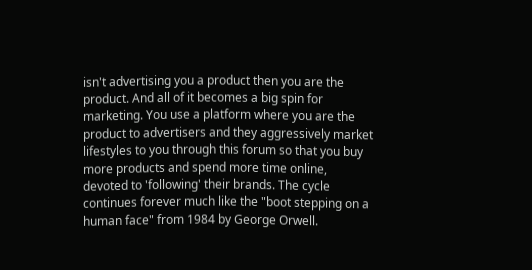isn't advertising you a product then you are the product. And all of it becomes a big spin for marketing. You use a platform where you are the product to advertisers and they aggressively market lifestyles to you through this forum so that you buy more products and spend more time online, devoted to 'following' their brands. The cycle continues forever much like the "boot stepping on a human face" from 1984 by George Orwell.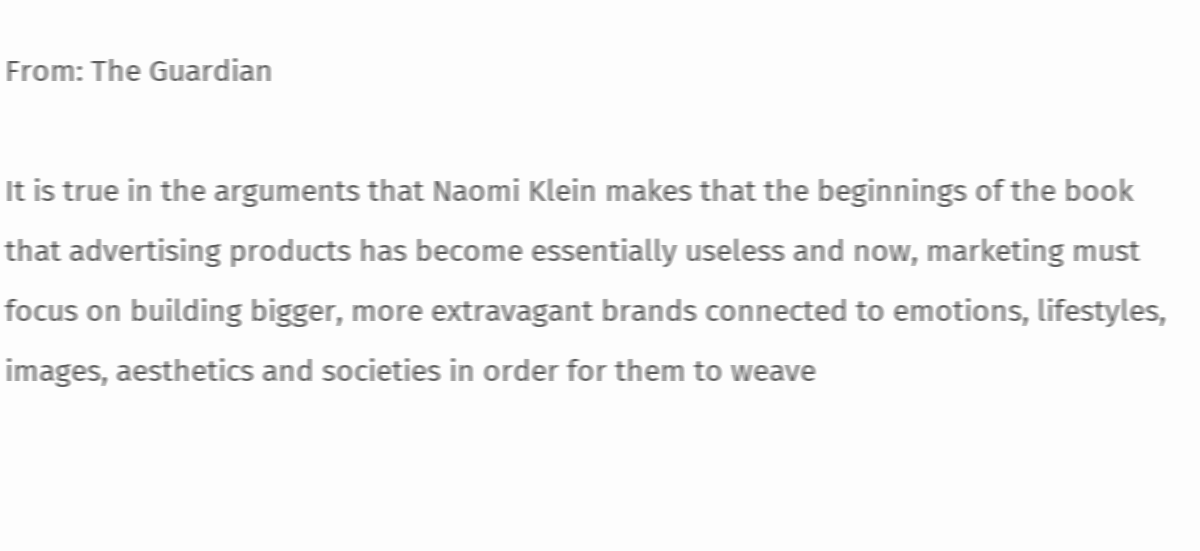From: The Guardian

It is true in the arguments that Naomi Klein makes that the beginnings of the book that advertising products has become essentially useless and now, marketing must focus on building bigger, more extravagant brands connected to emotions, lifestyles, images, aesthetics and societies in order for them to weave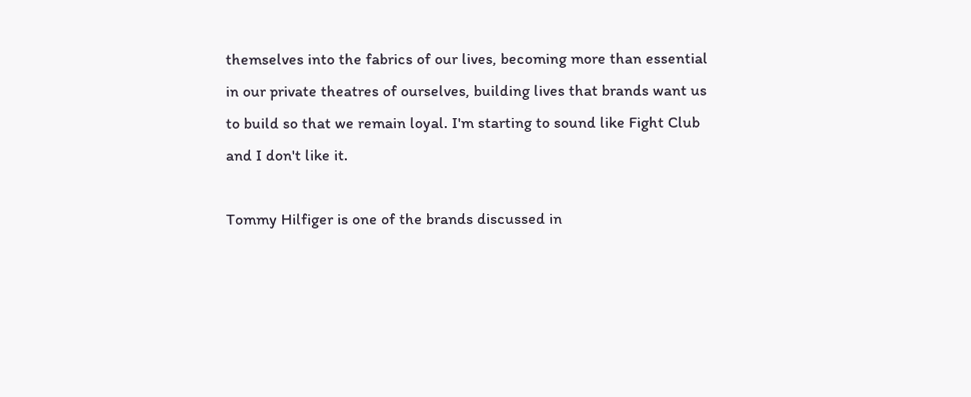themselves into the fabrics of our lives, becoming more than essential in our private theatres of ourselves, building lives that brands want us to build so that we remain loyal. I'm starting to sound like Fight Club and I don't like it.

Tommy Hilfiger is one of the brands discussed in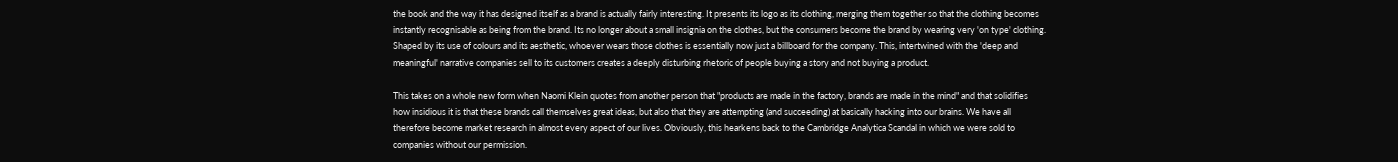the book and the way it has designed itself as a brand is actually fairly interesting. It presents its logo as its clothing, merging them together so that the clothing becomes instantly recognisable as being from the brand. Its no longer about a small insignia on the clothes, but the consumers become the brand by wearing very 'on type' clothing. Shaped by its use of colours and its aesthetic, whoever wears those clothes is essentially now just a billboard for the company. This, intertwined with the 'deep and meaningful' narrative companies sell to its customers creates a deeply disturbing rhetoric of people buying a story and not buying a product.

This takes on a whole new form when Naomi Klein quotes from another person that "products are made in the factory, brands are made in the mind" and that solidifies how insidious it is that these brands call themselves great ideas, but also that they are attempting (and succeeding) at basically hacking into our brains. We have all therefore become market research in almost every aspect of our lives. Obviously, this hearkens back to the Cambridge Analytica Scandal in which we were sold to companies without our permission.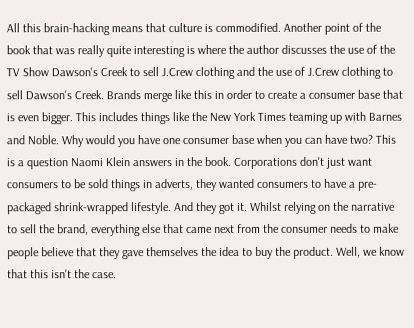All this brain-hacking means that culture is commodified. Another point of the book that was really quite interesting is where the author discusses the use of the TV Show Dawson's Creek to sell J.Crew clothing and the use of J.Crew clothing to sell Dawson's Creek. Brands merge like this in order to create a consumer base that is even bigger. This includes things like the New York Times teaming up with Barnes and Noble. Why would you have one consumer base when you can have two? This is a question Naomi Klein answers in the book. Corporations don't just want consumers to be sold things in adverts, they wanted consumers to have a pre-packaged shrink-wrapped lifestyle. And they got it. Whilst relying on the narrative to sell the brand, everything else that came next from the consumer needs to make people believe that they gave themselves the idea to buy the product. Well, we know that this isn't the case.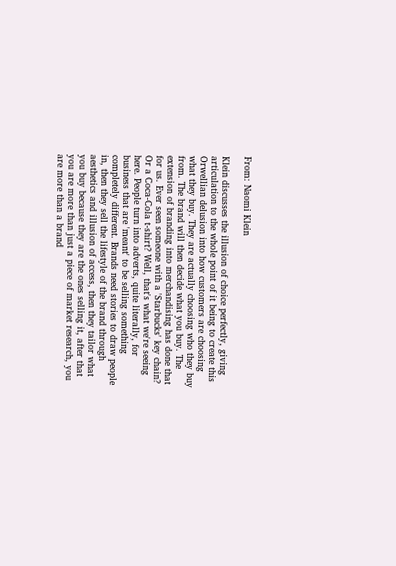From: Naomi Klein

Klein discusses the illusion of choice perfectly, giving articulation to the whole point of it being to create this Orwellian delusion into how customers are choosing what they buy. They are actually choosing who they buy from. The brand will then decide what you buy. The extension of branding into merchandising has done that for us. Ever seen someone with a 'Starbucks' key chain? Or a Coca-Cola t-shirt? Well, that's what we're seeing here. People turn into adverts, quite literally, for business that are 'meant' to be selling something completely different. Brands need stories to draw people in, then they sell the lifestyle of the brand through aesthetics and illusion of access, then they tailor what you buy because they are the ones selling it, after that you are more than just a piece of market research, you are more than a brand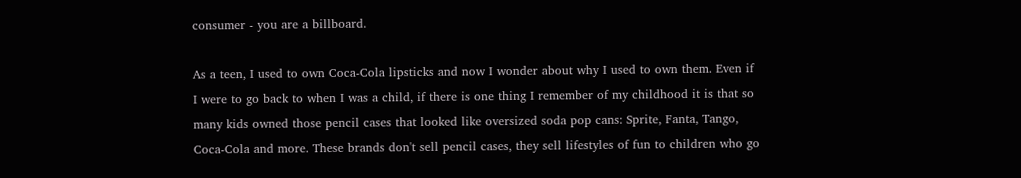consumer - you are a billboard.

As a teen, I used to own Coca-Cola lipsticks and now I wonder about why I used to own them. Even if I were to go back to when I was a child, if there is one thing I remember of my childhood it is that so many kids owned those pencil cases that looked like oversized soda pop cans: Sprite, Fanta, Tango, Coca-Cola and more. These brands don't sell pencil cases, they sell lifestyles of fun to children who go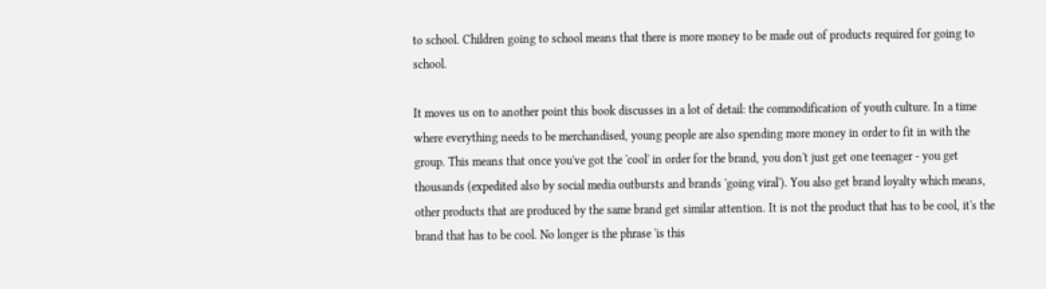to school. Children going to school means that there is more money to be made out of products required for going to school.

It moves us on to another point this book discusses in a lot of detail: the commodification of youth culture. In a time where everything needs to be merchandised, young people are also spending more money in order to fit in with the group. This means that once you've got the 'cool' in order for the brand, you don't just get one teenager - you get thousands (expedited also by social media outbursts and brands 'going viral'). You also get brand loyalty which means, other products that are produced by the same brand get similar attention. It is not the product that has to be cool, it's the brand that has to be cool. No longer is the phrase 'is this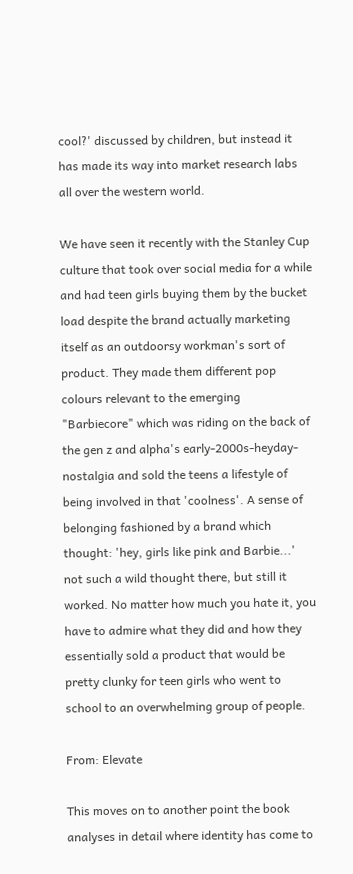cool?' discussed by children, but instead it has made its way into market research labs all over the western world.

We have seen it recently with the Stanley Cup culture that took over social media for a while and had teen girls buying them by the bucket load despite the brand actually marketing itself as an outdoorsy workman's sort of product. They made them different pop colours relevant to the emerging "Barbiecore" which was riding on the back of the gen z and alpha's early-2000s-heyday-nostalgia and sold the teens a lifestyle of being involved in that 'coolness'. A sense of belonging fashioned by a brand which thought: 'hey, girls like pink and Barbie...' not such a wild thought there, but still it worked. No matter how much you hate it, you have to admire what they did and how they essentially sold a product that would be pretty clunky for teen girls who went to school to an overwhelming group of people.

From: Elevate

This moves on to another point the book analyses in detail where identity has come to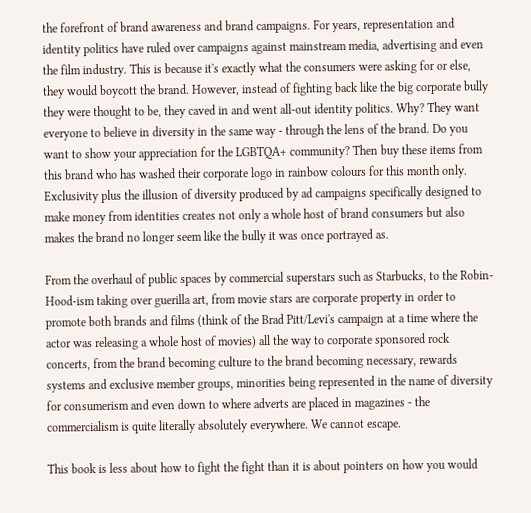the forefront of brand awareness and brand campaigns. For years, representation and identity politics have ruled over campaigns against mainstream media, advertising and even the film industry. This is because it's exactly what the consumers were asking for or else, they would boycott the brand. However, instead of fighting back like the big corporate bully they were thought to be, they caved in and went all-out identity politics. Why? They want everyone to believe in diversity in the same way - through the lens of the brand. Do you want to show your appreciation for the LGBTQA+ community? Then buy these items from this brand who has washed their corporate logo in rainbow colours for this month only. Exclusivity plus the illusion of diversity produced by ad campaigns specifically designed to make money from identities creates not only a whole host of brand consumers but also makes the brand no longer seem like the bully it was once portrayed as.

From the overhaul of public spaces by commercial superstars such as Starbucks, to the Robin-Hood-ism taking over guerilla art, from movie stars are corporate property in order to promote both brands and films (think of the Brad Pitt/Levi's campaign at a time where the actor was releasing a whole host of movies) all the way to corporate sponsored rock concerts, from the brand becoming culture to the brand becoming necessary, rewards systems and exclusive member groups, minorities being represented in the name of diversity for consumerism and even down to where adverts are placed in magazines - the commercialism is quite literally absolutely everywhere. We cannot escape.

This book is less about how to fight the fight than it is about pointers on how you would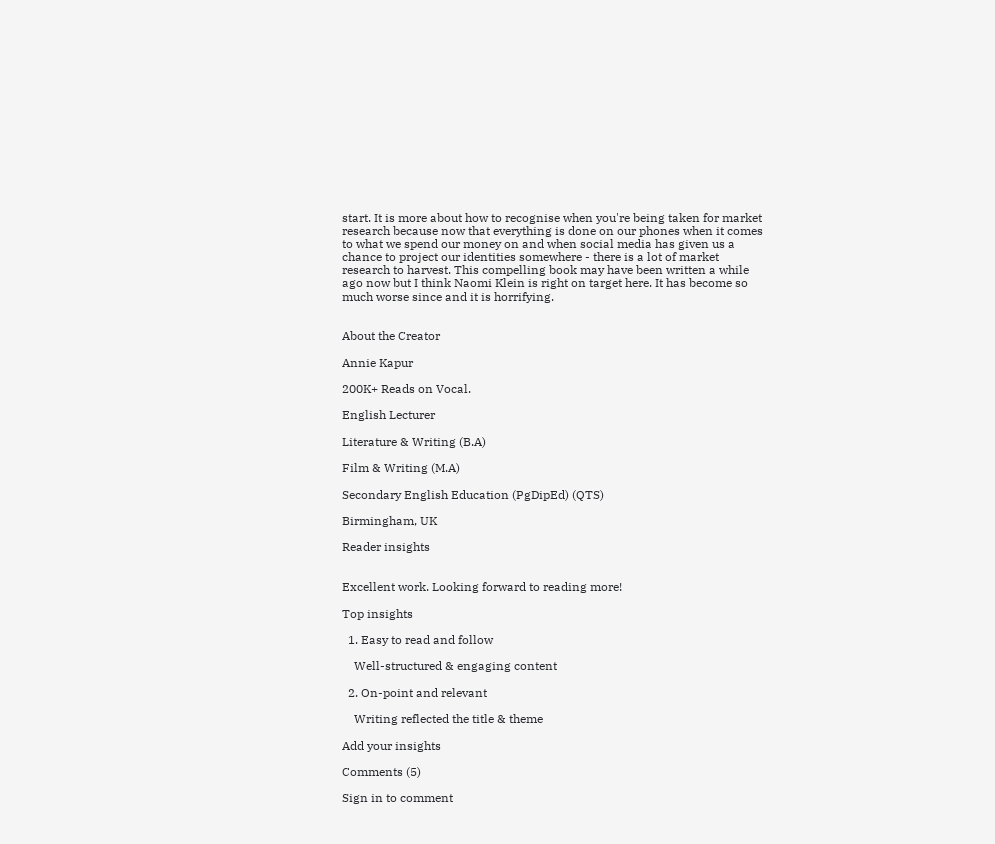start. It is more about how to recognise when you're being taken for market research because now that everything is done on our phones when it comes to what we spend our money on and when social media has given us a chance to project our identities somewhere - there is a lot of market research to harvest. This compelling book may have been written a while ago now but I think Naomi Klein is right on target here. It has become so much worse since and it is horrifying.


About the Creator

Annie Kapur

200K+ Reads on Vocal.

English Lecturer

Literature & Writing (B.A)

Film & Writing (M.A)

Secondary English Education (PgDipEd) (QTS)

Birmingham, UK

Reader insights


Excellent work. Looking forward to reading more!

Top insights

  1. Easy to read and follow

    Well-structured & engaging content

  2. On-point and relevant

    Writing reflected the title & theme

Add your insights

Comments (5)

Sign in to comment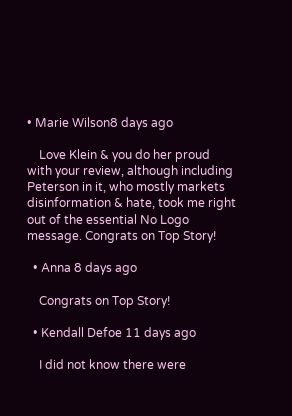• Marie Wilson8 days ago

    Love Klein & you do her proud with your review, although including Peterson in it, who mostly markets disinformation & hate, took me right out of the essential No Logo message. Congrats on Top Story!

  • Anna 8 days ago

    Congrats on Top Story!

  • Kendall Defoe 11 days ago

    I did not know there were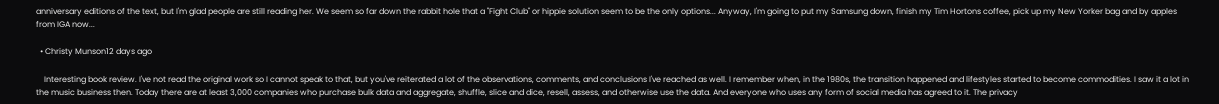anniversary editions of the text, but I'm glad people are still reading her. We seem so far down the rabbit hole that a "Fight Club" or hippie solution seem to be the only options... Anyway, I'm going to put my Samsung down, finish my Tim Hortons coffee, pick up my New Yorker bag and by apples from IGA now...

  • Christy Munson12 days ago

    Interesting book review. I've not read the original work so I cannot speak to that, but you've reiterated a lot of the observations, comments, and conclusions I've reached as well. I remember when, in the 1980s, the transition happened and lifestyles started to become commodities. I saw it a lot in the music business then. Today there are at least 3,000 companies who purchase bulk data and aggregate, shuffle, slice and dice, resell, assess, and otherwise use the data. And everyone who uses any form of social media has agreed to it. The privacy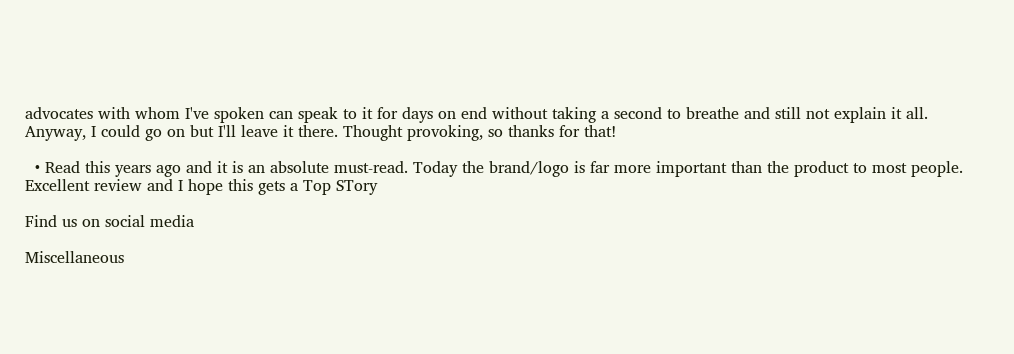advocates with whom I've spoken can speak to it for days on end without taking a second to breathe and still not explain it all. Anyway, I could go on but I'll leave it there. Thought provoking, so thanks for that!

  • Read this years ago and it is an absolute must-read. Today the brand/logo is far more important than the product to most people. Excellent review and I hope this gets a Top STory

Find us on social media

Miscellaneous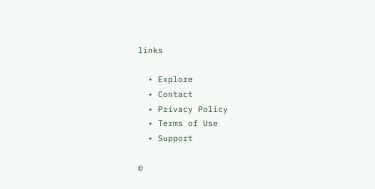links

  • Explore
  • Contact
  • Privacy Policy
  • Terms of Use
  • Support

©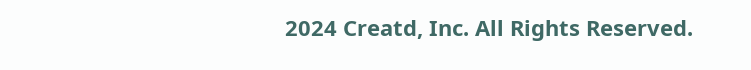2024 Creatd, Inc. All Rights Reserved.